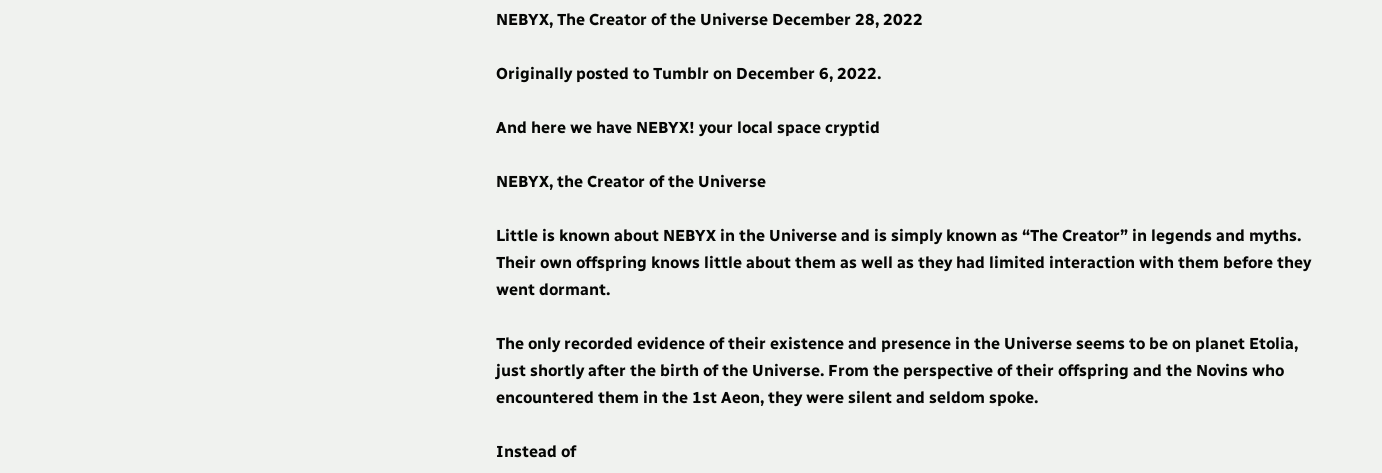NEBYX, The Creator of the Universe December 28, 2022

Originally posted to Tumblr on December 6, 2022.

And here we have NEBYX! your local space cryptid

NEBYX, the Creator of the Universe

Little is known about NEBYX in the Universe and is simply known as “The Creator” in legends and myths. Their own offspring knows little about them as well as they had limited interaction with them before they went dormant.

The only recorded evidence of their existence and presence in the Universe seems to be on planet Etolia, just shortly after the birth of the Universe. From the perspective of their offspring and the Novins who encountered them in the 1st Aeon, they were silent and seldom spoke.

Instead of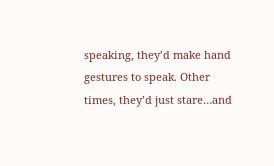speaking, they’d make hand gestures to speak. Other times, they’d just stare…and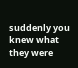suddenly you knew what they were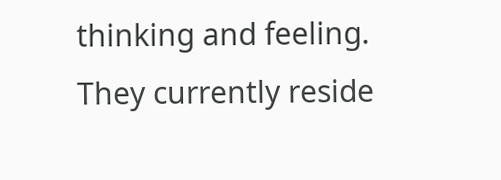thinking and feeling. They currently reside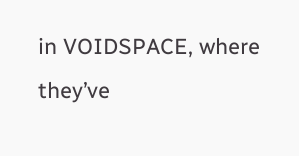in VOIDSPACE, where they’ve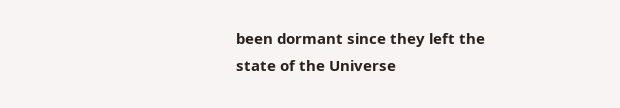been dormant since they left the state of the Universe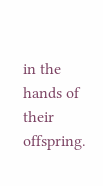in the hands of their offspring.